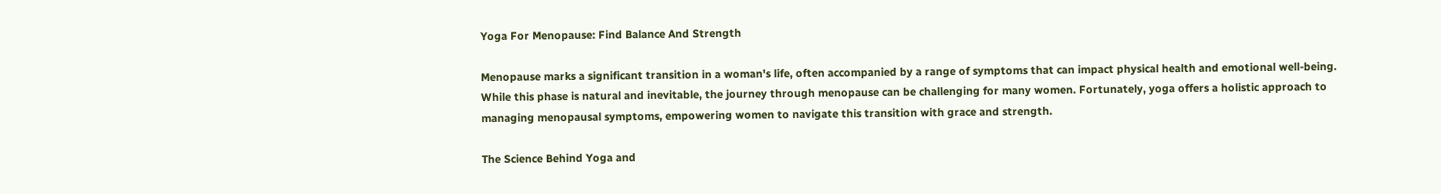Yoga For Menopause: Find Balance And Strength

Menopause marks a significant transition in a woman's life, often accompanied by a range of symptoms that can impact physical health and emotional well-being. While this phase is natural and inevitable, the journey through menopause can be challenging for many women. Fortunately, yoga offers a holistic approach to managing menopausal symptoms, empowering women to navigate this transition with grace and strength.

The Science Behind Yoga and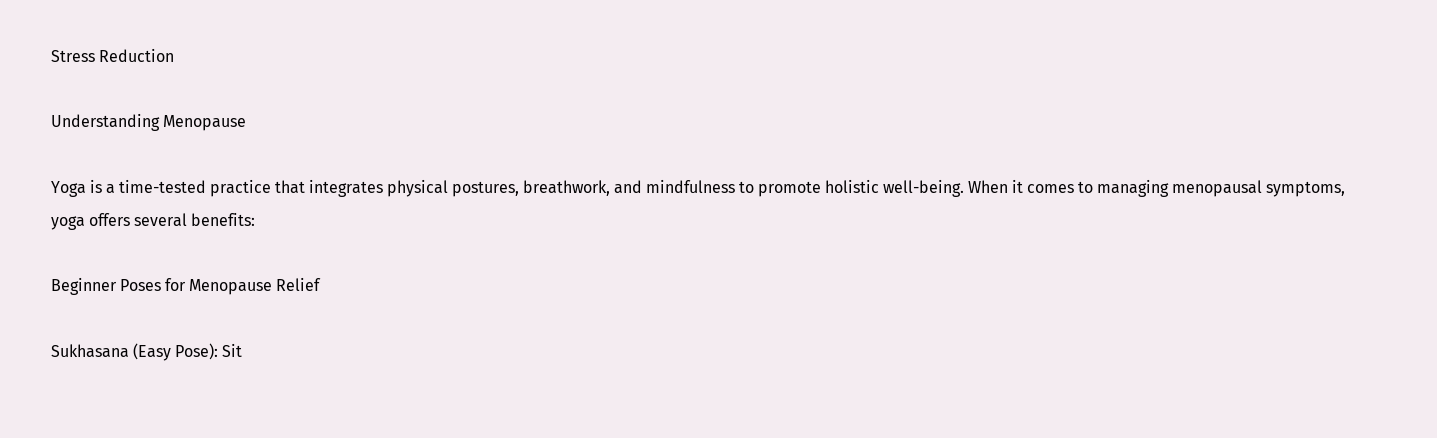Stress Reduction

Understanding Menopause

Yoga is a time-tested practice that integrates physical postures, breathwork, and mindfulness to promote holistic well-being. When it comes to managing menopausal symptoms, yoga offers several benefits:

Beginner Poses for Menopause Relief

Sukhasana (Easy Pose): Sit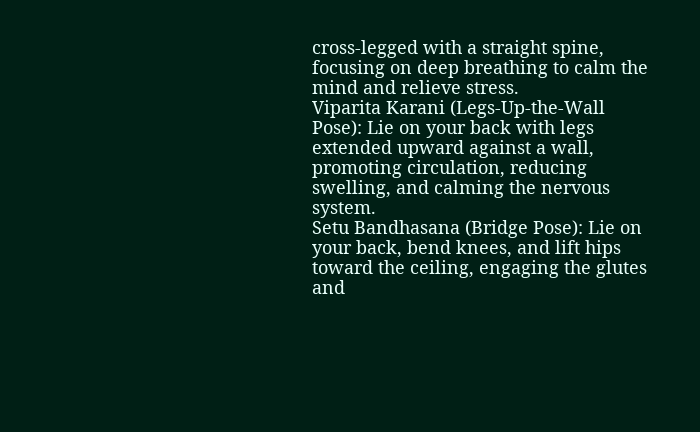cross-legged with a straight spine, focusing on deep breathing to calm the mind and relieve stress.
Viparita Karani (Legs-Up-the-Wall Pose): Lie on your back with legs extended upward against a wall, promoting circulation, reducing swelling, and calming the nervous system.
Setu Bandhasana (Bridge Pose): Lie on your back, bend knees, and lift hips toward the ceiling, engaging the glutes and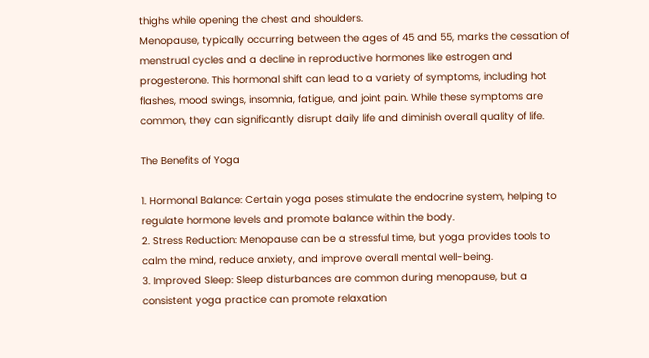thighs while opening the chest and shoulders.
Menopause, typically occurring between the ages of 45 and 55, marks the cessation of menstrual cycles and a decline in reproductive hormones like estrogen and progesterone. This hormonal shift can lead to a variety of symptoms, including hot flashes, mood swings, insomnia, fatigue, and joint pain. While these symptoms are common, they can significantly disrupt daily life and diminish overall quality of life.

The Benefits of Yoga

1. Hormonal Balance: Certain yoga poses stimulate the endocrine system, helping to regulate hormone levels and promote balance within the body.
2. Stress Reduction: Menopause can be a stressful time, but yoga provides tools to calm the mind, reduce anxiety, and improve overall mental well-being.
3. Improved Sleep: Sleep disturbances are common during menopause, but a consistent yoga practice can promote relaxation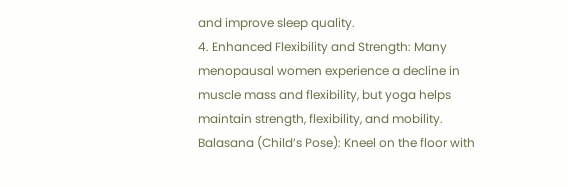and improve sleep quality.
4. Enhanced Flexibility and Strength: Many menopausal women experience a decline in muscle mass and flexibility, but yoga helps maintain strength, flexibility, and mobility.
Balasana (Child’s Pose): Kneel on the floor with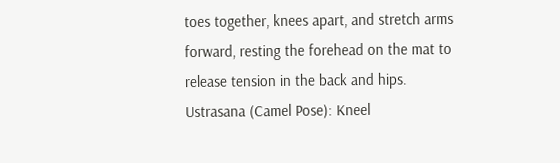toes together, knees apart, and stretch arms forward, resting the forehead on the mat to release tension in the back and hips.
Ustrasana (Camel Pose): Kneel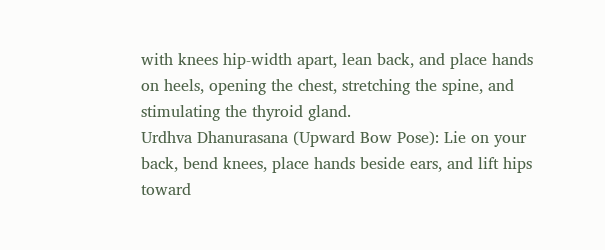with knees hip-width apart, lean back, and place hands on heels, opening the chest, stretching the spine, and stimulating the thyroid gland.
Urdhva Dhanurasana (Upward Bow Pose): Lie on your back, bend knees, place hands beside ears, and lift hips toward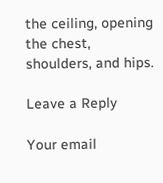the ceiling, opening the chest, shoulders, and hips.

Leave a Reply

Your email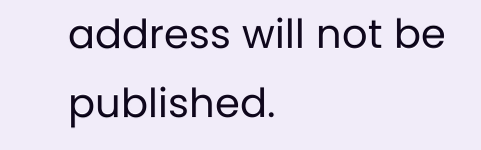address will not be published.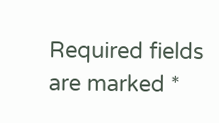Required fields are marked *